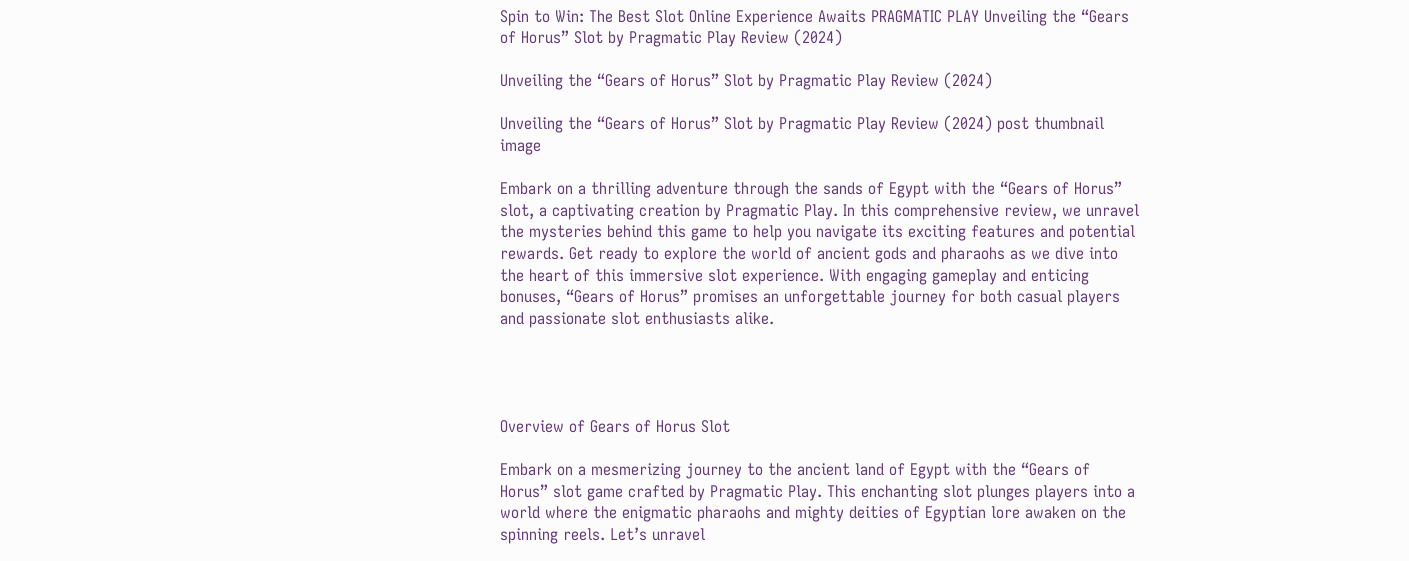Spin to Win: The Best Slot Online Experience Awaits PRAGMATIC PLAY Unveiling the “Gears of Horus” Slot by Pragmatic Play Review (2024)

Unveiling the “Gears of Horus” Slot by Pragmatic Play Review (2024)

Unveiling the “Gears of Horus” Slot by Pragmatic Play Review (2024) post thumbnail image

Embark on a thrilling adventure through the sands of Egypt with the “Gears of Horus” slot, a captivating creation by Pragmatic Play. In this comprehensive review, we unravel the mysteries behind this game to help you navigate its exciting features and potential rewards. Get ready to explore the world of ancient gods and pharaohs as we dive into the heart of this immersive slot experience. With engaging gameplay and enticing bonuses, “Gears of Horus” promises an unforgettable journey for both casual players and passionate slot enthusiasts alike.




Overview of Gears of Horus Slot

Embark on a mesmerizing journey to the ancient land of Egypt with the “Gears of Horus” slot game crafted by Pragmatic Play. This enchanting slot plunges players into a world where the enigmatic pharaohs and mighty deities of Egyptian lore awaken on the spinning reels. Let’s unravel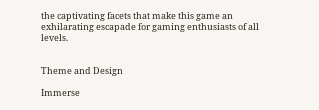the captivating facets that make this game an exhilarating escapade for gaming enthusiasts of all levels.


Theme and Design

Immerse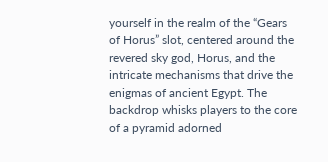yourself in the realm of the “Gears of Horus” slot, centered around the revered sky god, Horus, and the intricate mechanisms that drive the enigmas of ancient Egypt. The backdrop whisks players to the core of a pyramid adorned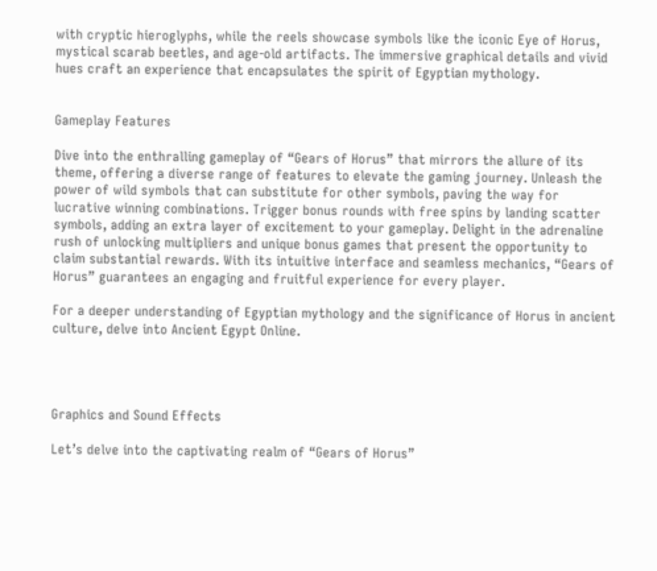with cryptic hieroglyphs, while the reels showcase symbols like the iconic Eye of Horus, mystical scarab beetles, and age-old artifacts. The immersive graphical details and vivid hues craft an experience that encapsulates the spirit of Egyptian mythology.


Gameplay Features

Dive into the enthralling gameplay of “Gears of Horus” that mirrors the allure of its theme, offering a diverse range of features to elevate the gaming journey. Unleash the power of wild symbols that can substitute for other symbols, paving the way for lucrative winning combinations. Trigger bonus rounds with free spins by landing scatter symbols, adding an extra layer of excitement to your gameplay. Delight in the adrenaline rush of unlocking multipliers and unique bonus games that present the opportunity to claim substantial rewards. With its intuitive interface and seamless mechanics, “Gears of Horus” guarantees an engaging and fruitful experience for every player.

For a deeper understanding of Egyptian mythology and the significance of Horus in ancient culture, delve into Ancient Egypt Online.




Graphics and Sound Effects

Let’s delve into the captivating realm of “Gears of Horus”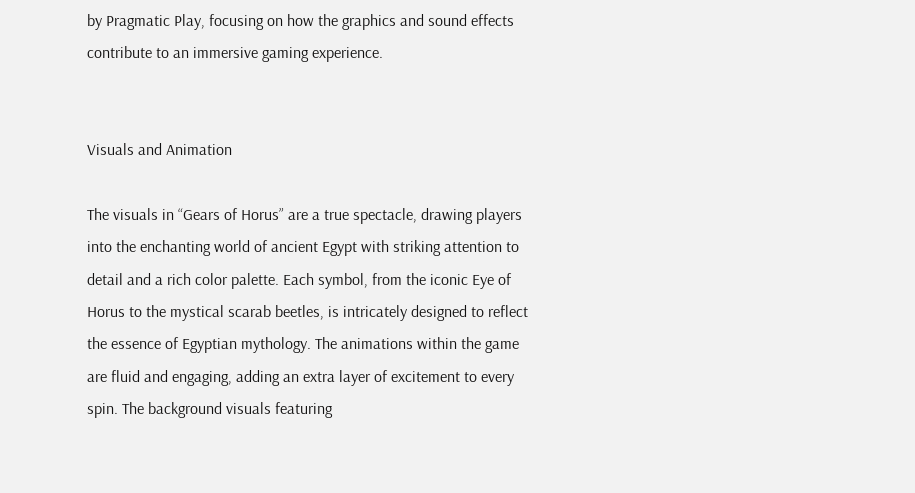by Pragmatic Play, focusing on how the graphics and sound effects contribute to an immersive gaming experience.


Visuals and Animation

The visuals in “Gears of Horus” are a true spectacle, drawing players into the enchanting world of ancient Egypt with striking attention to detail and a rich color palette. Each symbol, from the iconic Eye of Horus to the mystical scarab beetles, is intricately designed to reflect the essence of Egyptian mythology. The animations within the game are fluid and engaging, adding an extra layer of excitement to every spin. The background visuals featuring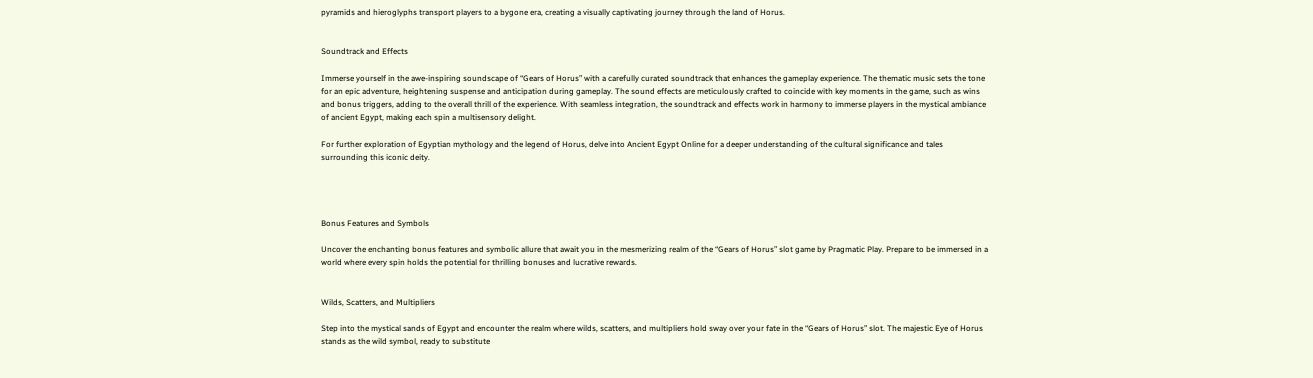pyramids and hieroglyphs transport players to a bygone era, creating a visually captivating journey through the land of Horus.


Soundtrack and Effects

Immerse yourself in the awe-inspiring soundscape of “Gears of Horus” with a carefully curated soundtrack that enhances the gameplay experience. The thematic music sets the tone for an epic adventure, heightening suspense and anticipation during gameplay. The sound effects are meticulously crafted to coincide with key moments in the game, such as wins and bonus triggers, adding to the overall thrill of the experience. With seamless integration, the soundtrack and effects work in harmony to immerse players in the mystical ambiance of ancient Egypt, making each spin a multisensory delight.

For further exploration of Egyptian mythology and the legend of Horus, delve into Ancient Egypt Online for a deeper understanding of the cultural significance and tales surrounding this iconic deity.




Bonus Features and Symbols

Uncover the enchanting bonus features and symbolic allure that await you in the mesmerizing realm of the “Gears of Horus” slot game by Pragmatic Play. Prepare to be immersed in a world where every spin holds the potential for thrilling bonuses and lucrative rewards.


Wilds, Scatters, and Multipliers

Step into the mystical sands of Egypt and encounter the realm where wilds, scatters, and multipliers hold sway over your fate in the “Gears of Horus” slot. The majestic Eye of Horus stands as the wild symbol, ready to substitute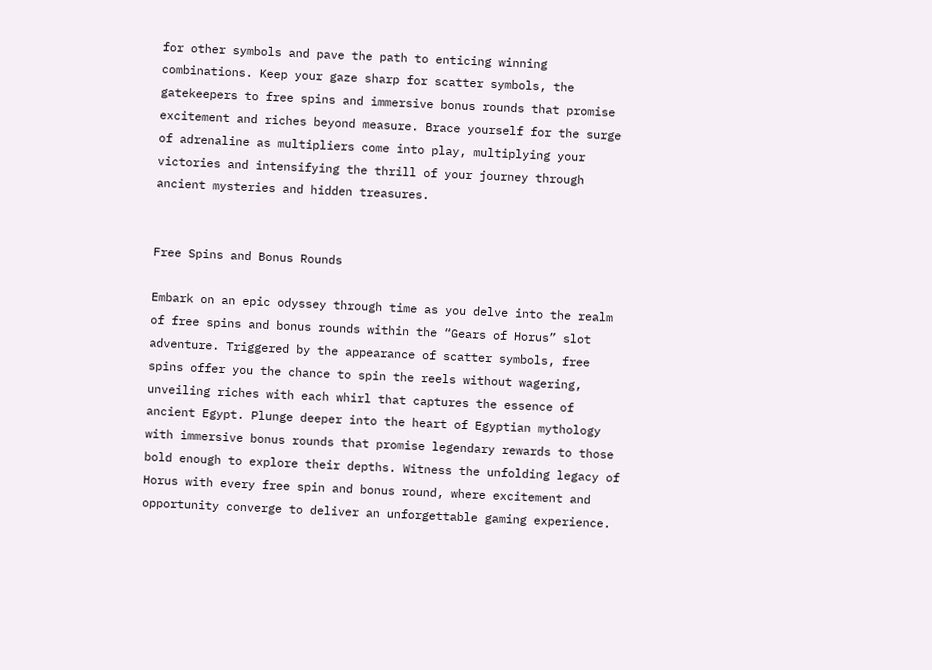for other symbols and pave the path to enticing winning combinations. Keep your gaze sharp for scatter symbols, the gatekeepers to free spins and immersive bonus rounds that promise excitement and riches beyond measure. Brace yourself for the surge of adrenaline as multipliers come into play, multiplying your victories and intensifying the thrill of your journey through ancient mysteries and hidden treasures.


Free Spins and Bonus Rounds

Embark on an epic odyssey through time as you delve into the realm of free spins and bonus rounds within the “Gears of Horus” slot adventure. Triggered by the appearance of scatter symbols, free spins offer you the chance to spin the reels without wagering, unveiling riches with each whirl that captures the essence of ancient Egypt. Plunge deeper into the heart of Egyptian mythology with immersive bonus rounds that promise legendary rewards to those bold enough to explore their depths. Witness the unfolding legacy of Horus with every free spin and bonus round, where excitement and opportunity converge to deliver an unforgettable gaming experience.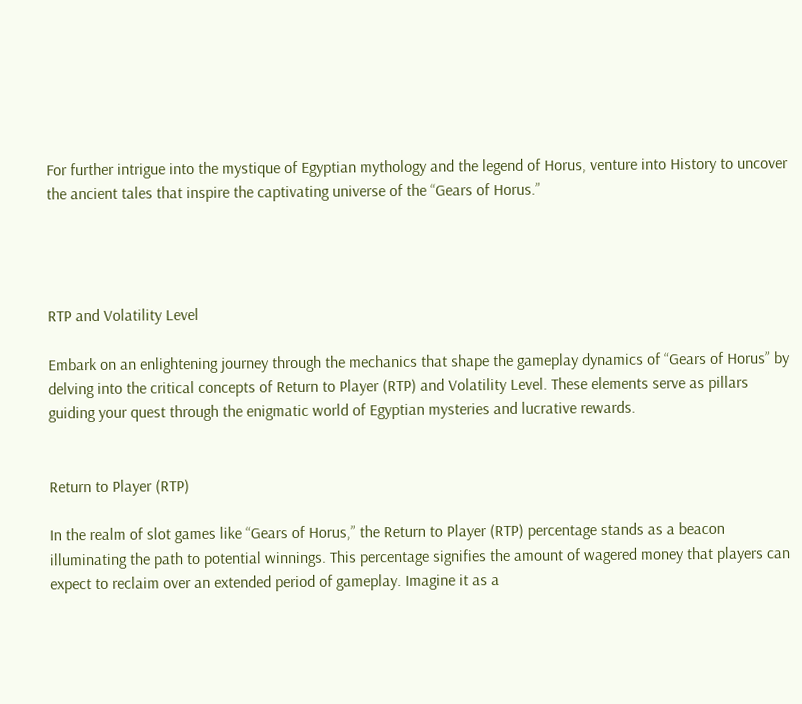For further intrigue into the mystique of Egyptian mythology and the legend of Horus, venture into History to uncover the ancient tales that inspire the captivating universe of the “Gears of Horus.”




RTP and Volatility Level

Embark on an enlightening journey through the mechanics that shape the gameplay dynamics of “Gears of Horus” by delving into the critical concepts of Return to Player (RTP) and Volatility Level. These elements serve as pillars guiding your quest through the enigmatic world of Egyptian mysteries and lucrative rewards.


Return to Player (RTP)

In the realm of slot games like “Gears of Horus,” the Return to Player (RTP) percentage stands as a beacon illuminating the path to potential winnings. This percentage signifies the amount of wagered money that players can expect to reclaim over an extended period of gameplay. Imagine it as a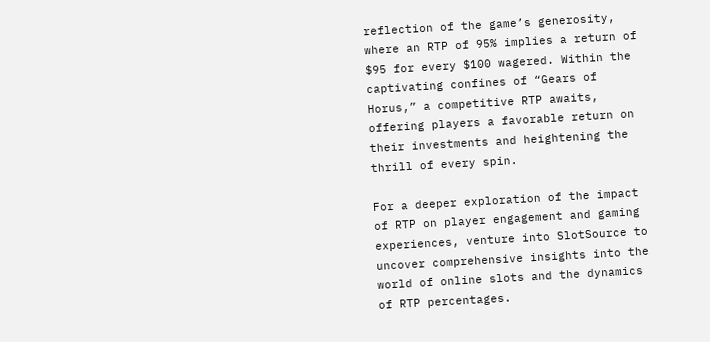reflection of the game’s generosity, where an RTP of 95% implies a return of $95 for every $100 wagered. Within the captivating confines of “Gears of Horus,” a competitive RTP awaits, offering players a favorable return on their investments and heightening the thrill of every spin.

For a deeper exploration of the impact of RTP on player engagement and gaming experiences, venture into SlotSource to uncover comprehensive insights into the world of online slots and the dynamics of RTP percentages.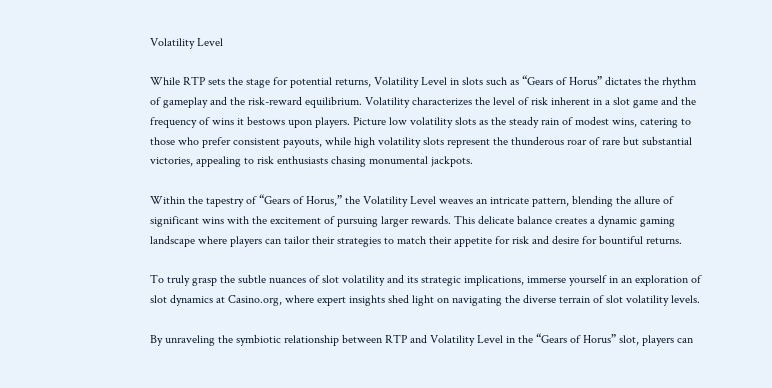Volatility Level

While RTP sets the stage for potential returns, Volatility Level in slots such as “Gears of Horus” dictates the rhythm of gameplay and the risk-reward equilibrium. Volatility characterizes the level of risk inherent in a slot game and the frequency of wins it bestows upon players. Picture low volatility slots as the steady rain of modest wins, catering to those who prefer consistent payouts, while high volatility slots represent the thunderous roar of rare but substantial victories, appealing to risk enthusiasts chasing monumental jackpots.

Within the tapestry of “Gears of Horus,” the Volatility Level weaves an intricate pattern, blending the allure of significant wins with the excitement of pursuing larger rewards. This delicate balance creates a dynamic gaming landscape where players can tailor their strategies to match their appetite for risk and desire for bountiful returns.

To truly grasp the subtle nuances of slot volatility and its strategic implications, immerse yourself in an exploration of slot dynamics at Casino.org, where expert insights shed light on navigating the diverse terrain of slot volatility levels.

By unraveling the symbiotic relationship between RTP and Volatility Level in the “Gears of Horus” slot, players can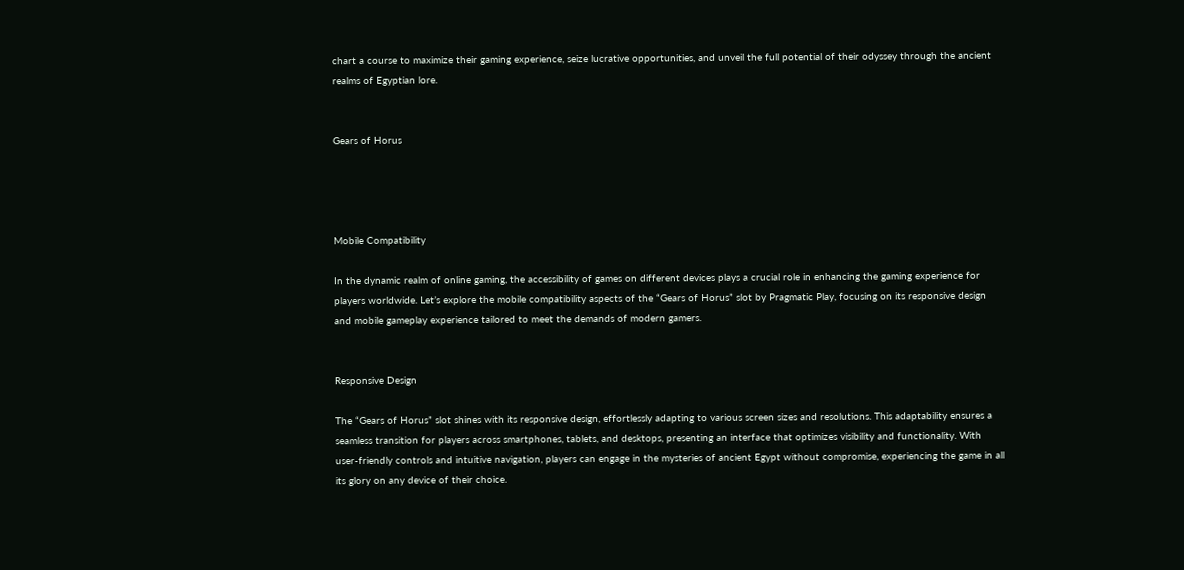chart a course to maximize their gaming experience, seize lucrative opportunities, and unveil the full potential of their odyssey through the ancient realms of Egyptian lore.


Gears of Horus




Mobile Compatibility

In the dynamic realm of online gaming, the accessibility of games on different devices plays a crucial role in enhancing the gaming experience for players worldwide. Let’s explore the mobile compatibility aspects of the “Gears of Horus” slot by Pragmatic Play, focusing on its responsive design and mobile gameplay experience tailored to meet the demands of modern gamers.


Responsive Design

The “Gears of Horus” slot shines with its responsive design, effortlessly adapting to various screen sizes and resolutions. This adaptability ensures a seamless transition for players across smartphones, tablets, and desktops, presenting an interface that optimizes visibility and functionality. With user-friendly controls and intuitive navigation, players can engage in the mysteries of ancient Egypt without compromise, experiencing the game in all its glory on any device of their choice.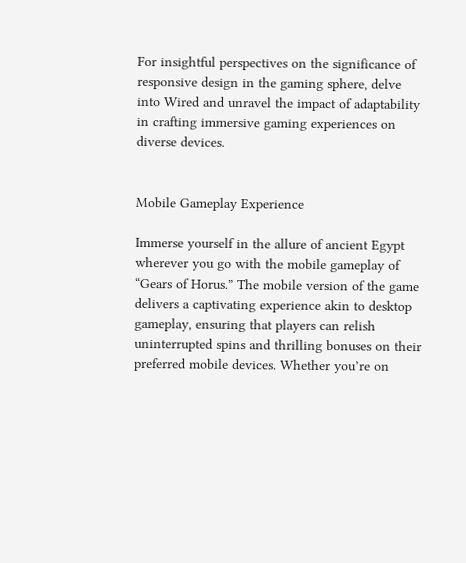For insightful perspectives on the significance of responsive design in the gaming sphere, delve into Wired and unravel the impact of adaptability in crafting immersive gaming experiences on diverse devices.


Mobile Gameplay Experience

Immerse yourself in the allure of ancient Egypt wherever you go with the mobile gameplay of “Gears of Horus.” The mobile version of the game delivers a captivating experience akin to desktop gameplay, ensuring that players can relish uninterrupted spins and thrilling bonuses on their preferred mobile devices. Whether you’re on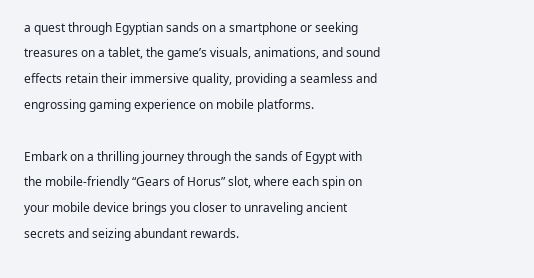a quest through Egyptian sands on a smartphone or seeking treasures on a tablet, the game’s visuals, animations, and sound effects retain their immersive quality, providing a seamless and engrossing gaming experience on mobile platforms.

Embark on a thrilling journey through the sands of Egypt with the mobile-friendly “Gears of Horus” slot, where each spin on your mobile device brings you closer to unraveling ancient secrets and seizing abundant rewards.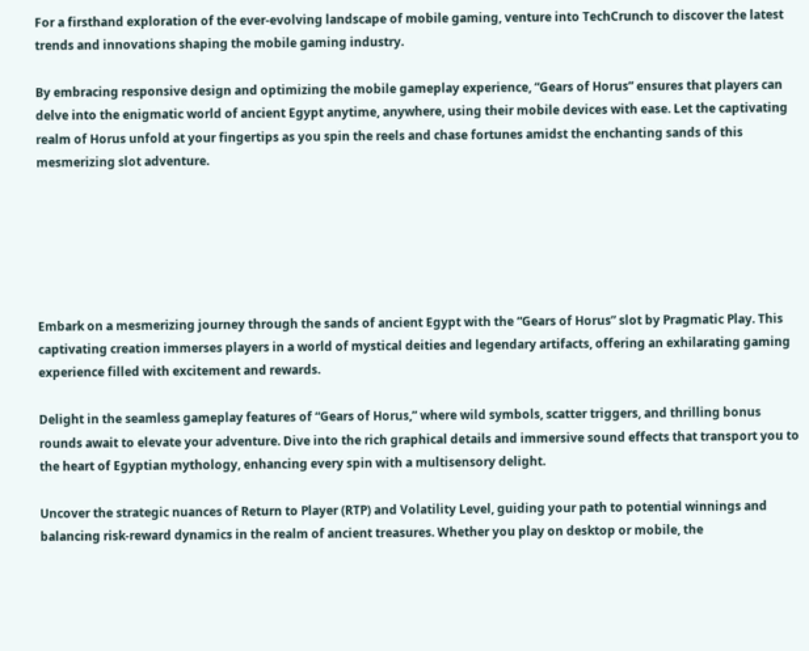For a firsthand exploration of the ever-evolving landscape of mobile gaming, venture into TechCrunch to discover the latest trends and innovations shaping the mobile gaming industry.

By embracing responsive design and optimizing the mobile gameplay experience, “Gears of Horus” ensures that players can delve into the enigmatic world of ancient Egypt anytime, anywhere, using their mobile devices with ease. Let the captivating realm of Horus unfold at your fingertips as you spin the reels and chase fortunes amidst the enchanting sands of this mesmerizing slot adventure.






Embark on a mesmerizing journey through the sands of ancient Egypt with the “Gears of Horus” slot by Pragmatic Play. This captivating creation immerses players in a world of mystical deities and legendary artifacts, offering an exhilarating gaming experience filled with excitement and rewards.

Delight in the seamless gameplay features of “Gears of Horus,” where wild symbols, scatter triggers, and thrilling bonus rounds await to elevate your adventure. Dive into the rich graphical details and immersive sound effects that transport you to the heart of Egyptian mythology, enhancing every spin with a multisensory delight.

Uncover the strategic nuances of Return to Player (RTP) and Volatility Level, guiding your path to potential winnings and balancing risk-reward dynamics in the realm of ancient treasures. Whether you play on desktop or mobile, the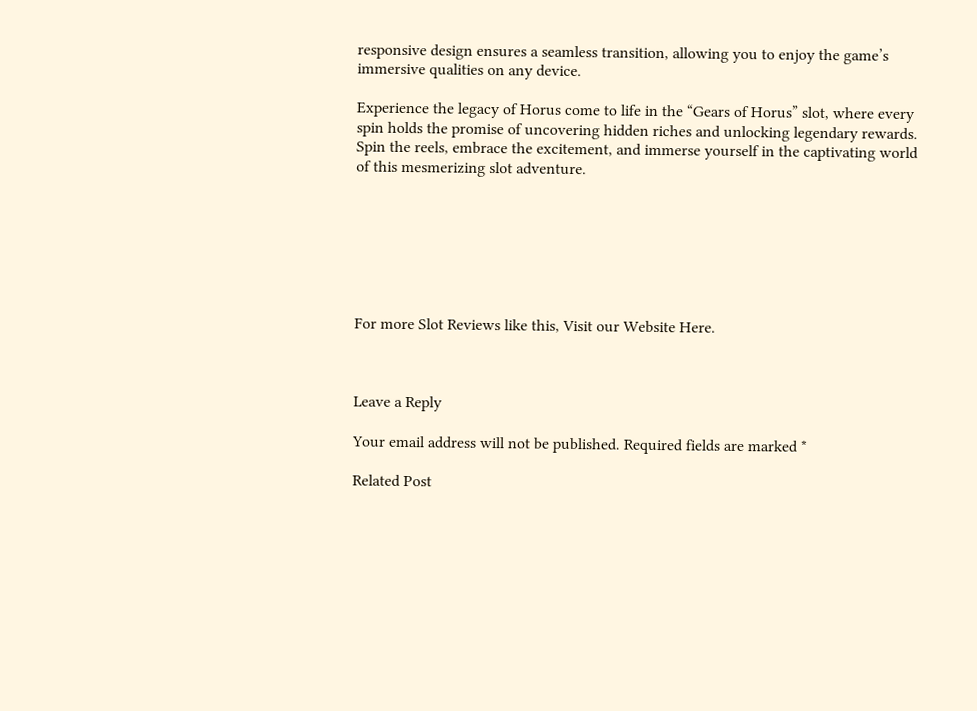responsive design ensures a seamless transition, allowing you to enjoy the game’s immersive qualities on any device.

Experience the legacy of Horus come to life in the “Gears of Horus” slot, where every spin holds the promise of uncovering hidden riches and unlocking legendary rewards. Spin the reels, embrace the excitement, and immerse yourself in the captivating world of this mesmerizing slot adventure.







For more Slot Reviews like this, Visit our Website Here.



Leave a Reply

Your email address will not be published. Required fields are marked *

Related Post